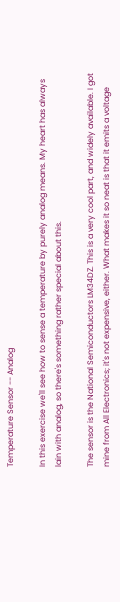Temperature Sensor -- Analog

In this exercise we'll see how to sense a temperature by purely analog means. My heart has always lain with analog, so there's something rather special about this.

The sensor is the National Semiconductors LM34DZ. This is a very cool part, and widely available. I got mine from All Electronics; it's not expensive, either. What makes it so neat is that it emits a voltage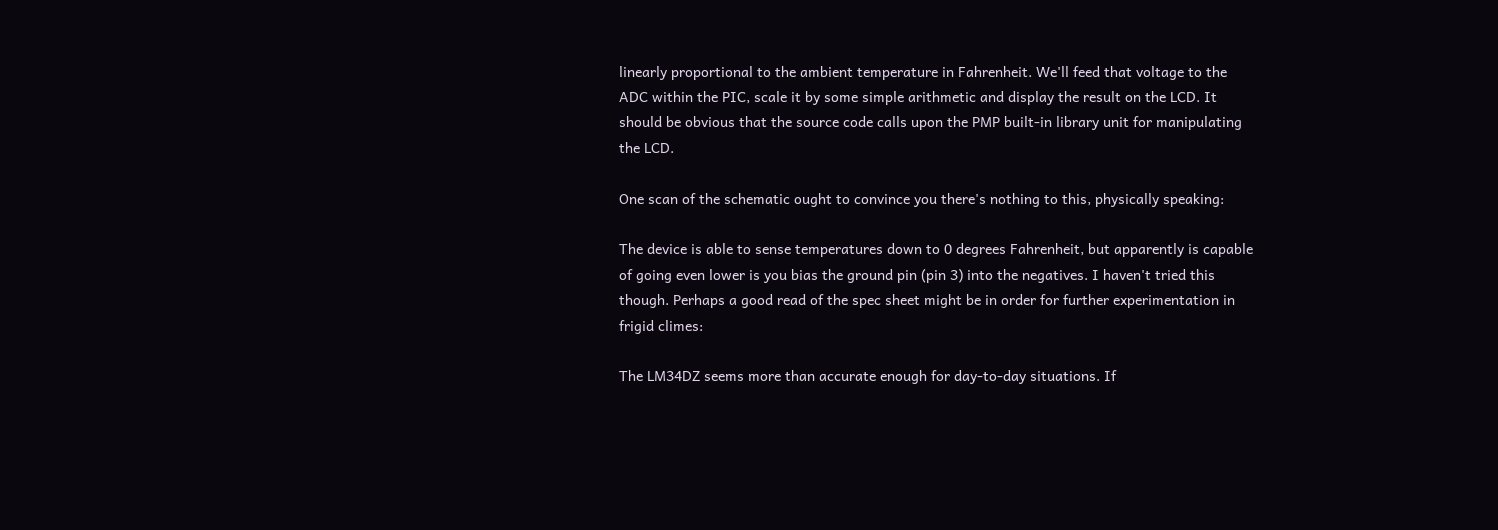linearly proportional to the ambient temperature in Fahrenheit. We'll feed that voltage to the ADC within the PIC, scale it by some simple arithmetic and display the result on the LCD. It should be obvious that the source code calls upon the PMP built-in library unit for manipulating the LCD.

One scan of the schematic ought to convince you there's nothing to this, physically speaking:

The device is able to sense temperatures down to 0 degrees Fahrenheit, but apparently is capable of going even lower is you bias the ground pin (pin 3) into the negatives. I haven't tried this though. Perhaps a good read of the spec sheet might be in order for further experimentation in frigid climes:

The LM34DZ seems more than accurate enough for day-to-day situations. If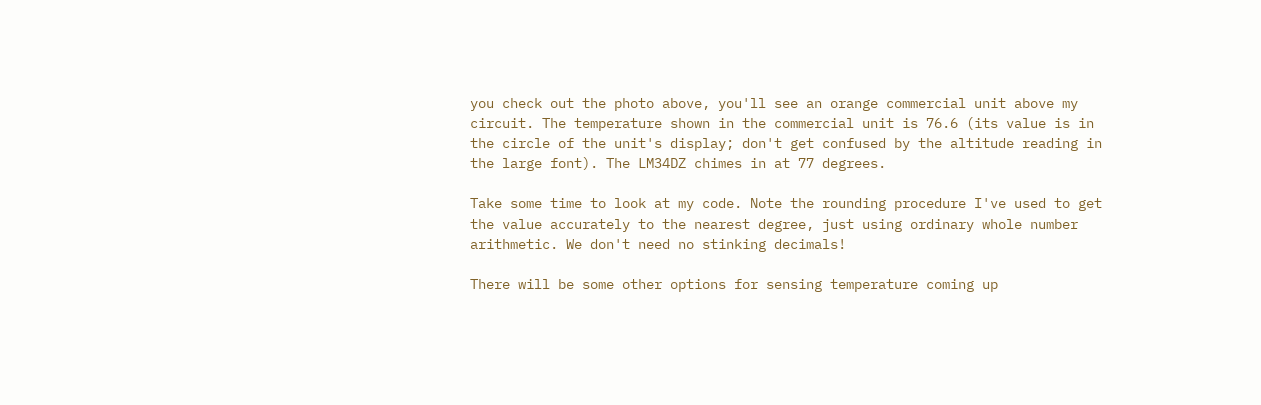you check out the photo above, you'll see an orange commercial unit above my circuit. The temperature shown in the commercial unit is 76.6 (its value is in the circle of the unit's display; don't get confused by the altitude reading in the large font). The LM34DZ chimes in at 77 degrees.

Take some time to look at my code. Note the rounding procedure I've used to get the value accurately to the nearest degree, just using ordinary whole number arithmetic. We don't need no stinking decimals!

There will be some other options for sensing temperature coming up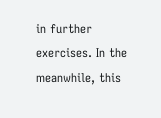in further exercises. In the meanwhile, this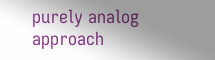purely analog approach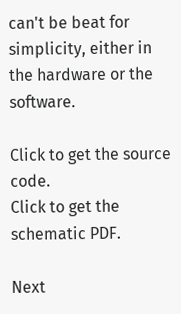can't be beat for simplicity, either in the hardware or the software.

Click to get the source code.
Click to get the schematic PDF.

Next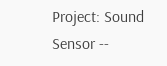Project: Sound Sensor --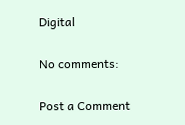Digital

No comments:

Post a Comment